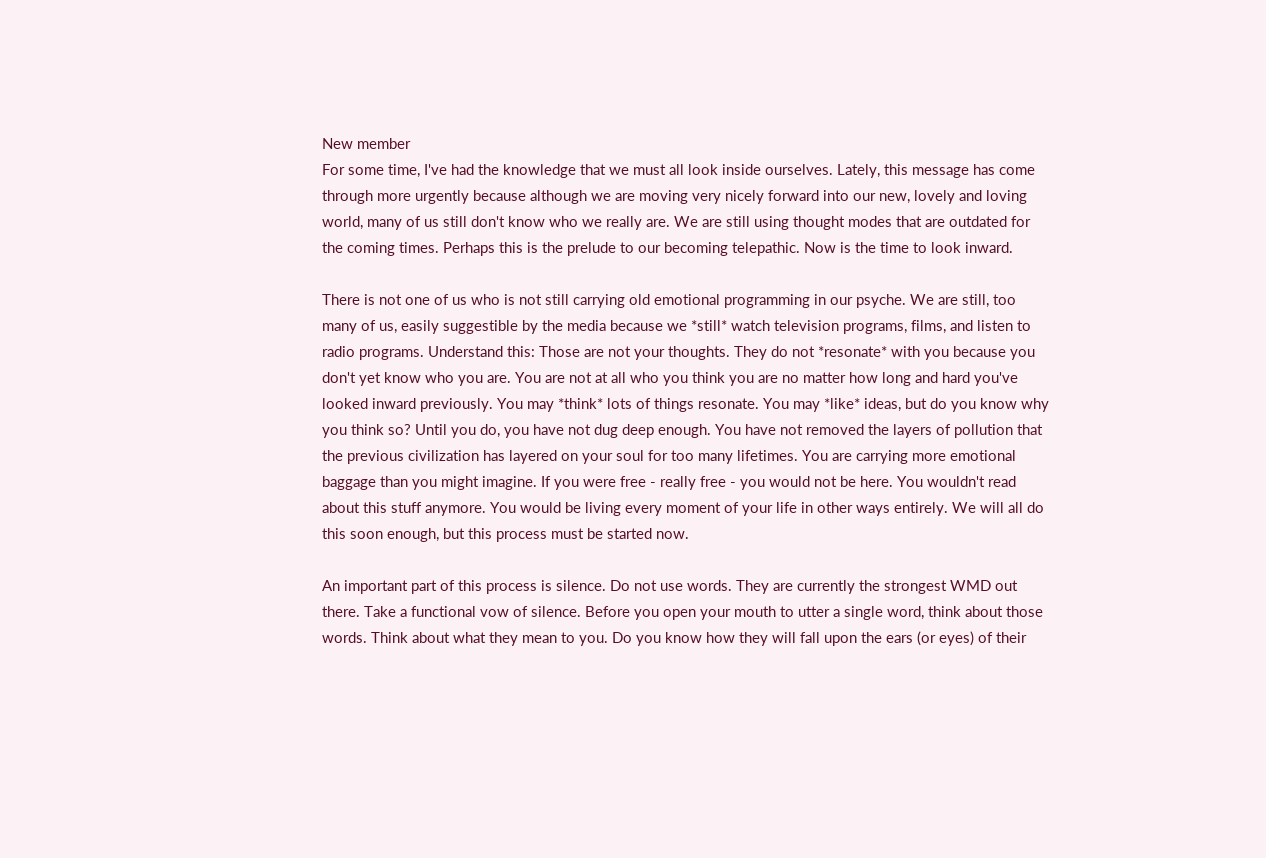New member
For some time, I've had the knowledge that we must all look inside ourselves. Lately, this message has come through more urgently because although we are moving very nicely forward into our new, lovely and loving world, many of us still don't know who we really are. We are still using thought modes that are outdated for the coming times. Perhaps this is the prelude to our becoming telepathic. Now is the time to look inward.

There is not one of us who is not still carrying old emotional programming in our psyche. We are still, too many of us, easily suggestible by the media because we *still* watch television programs, films, and listen to radio programs. Understand this: Those are not your thoughts. They do not *resonate* with you because you don't yet know who you are. You are not at all who you think you are no matter how long and hard you've looked inward previously. You may *think* lots of things resonate. You may *like* ideas, but do you know why you think so? Until you do, you have not dug deep enough. You have not removed the layers of pollution that the previous civilization has layered on your soul for too many lifetimes. You are carrying more emotional baggage than you might imagine. If you were free - really free - you would not be here. You wouldn't read about this stuff anymore. You would be living every moment of your life in other ways entirely. We will all do this soon enough, but this process must be started now.

An important part of this process is silence. Do not use words. They are currently the strongest WMD out there. Take a functional vow of silence. Before you open your mouth to utter a single word, think about those words. Think about what they mean to you. Do you know how they will fall upon the ears (or eyes) of their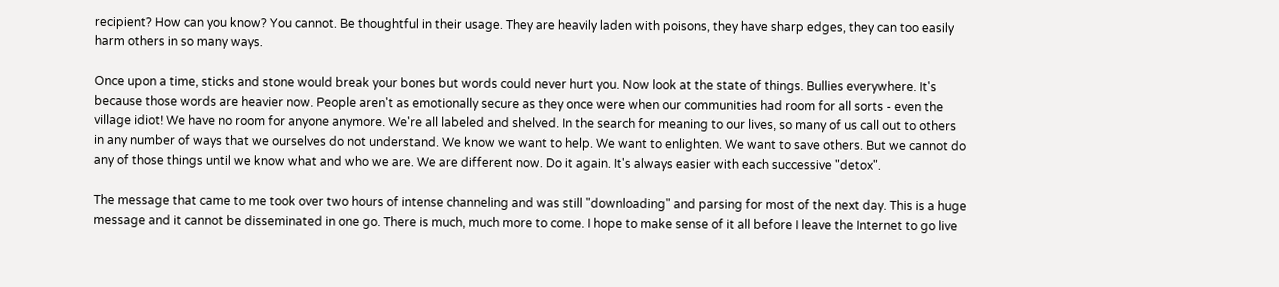recipient? How can you know? You cannot. Be thoughtful in their usage. They are heavily laden with poisons, they have sharp edges, they can too easily harm others in so many ways.

Once upon a time, sticks and stone would break your bones but words could never hurt you. Now look at the state of things. Bullies everywhere. It's because those words are heavier now. People aren't as emotionally secure as they once were when our communities had room for all sorts - even the village idiot! We have no room for anyone anymore. We're all labeled and shelved. In the search for meaning to our lives, so many of us call out to others in any number of ways that we ourselves do not understand. We know we want to help. We want to enlighten. We want to save others. But we cannot do any of those things until we know what and who we are. We are different now. Do it again. It's always easier with each successive "detox".

The message that came to me took over two hours of intense channeling and was still "downloading" and parsing for most of the next day. This is a huge message and it cannot be disseminated in one go. There is much, much more to come. I hope to make sense of it all before I leave the Internet to go live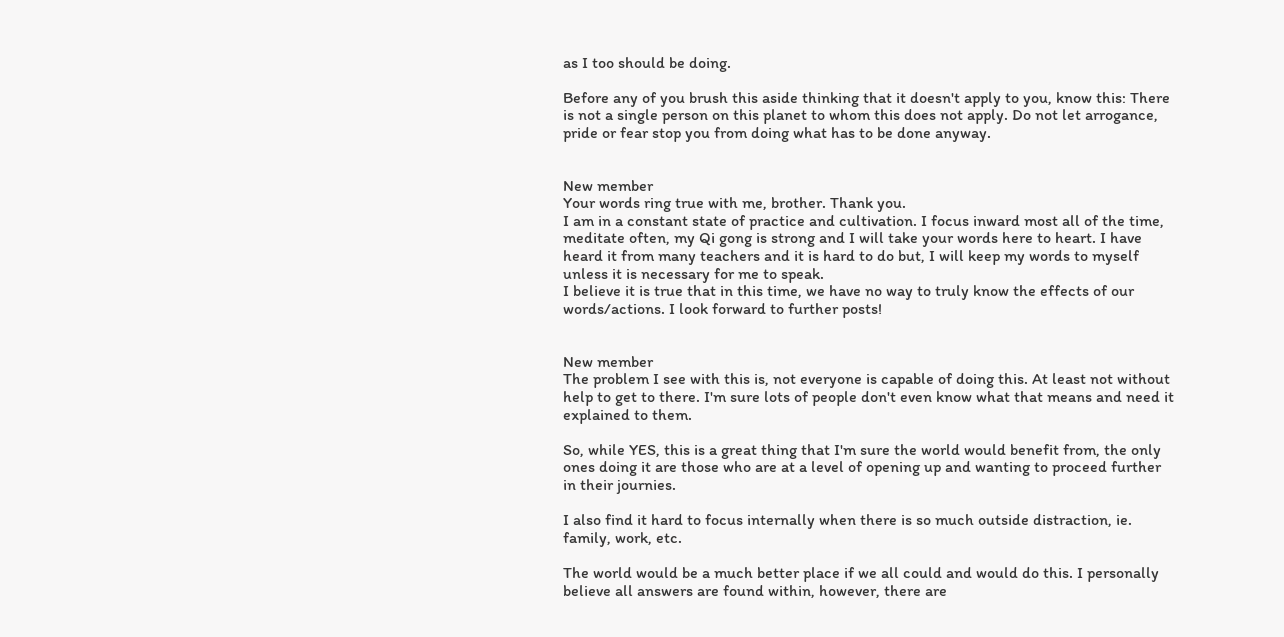as I too should be doing.

Before any of you brush this aside thinking that it doesn't apply to you, know this: There is not a single person on this planet to whom this does not apply. Do not let arrogance, pride or fear stop you from doing what has to be done anyway.


New member
Your words ring true with me, brother. Thank you.
I am in a constant state of practice and cultivation. I focus inward most all of the time, meditate often, my Qi gong is strong and I will take your words here to heart. I have heard it from many teachers and it is hard to do but, I will keep my words to myself unless it is necessary for me to speak.
I believe it is true that in this time, we have no way to truly know the effects of our words/actions. I look forward to further posts!


New member
The problem I see with this is, not everyone is capable of doing this. At least not without help to get to there. I'm sure lots of people don't even know what that means and need it explained to them.

So, while YES, this is a great thing that I'm sure the world would benefit from, the only ones doing it are those who are at a level of opening up and wanting to proceed further in their journies.

I also find it hard to focus internally when there is so much outside distraction, ie. family, work, etc.

The world would be a much better place if we all could and would do this. I personally believe all answers are found within, however, there are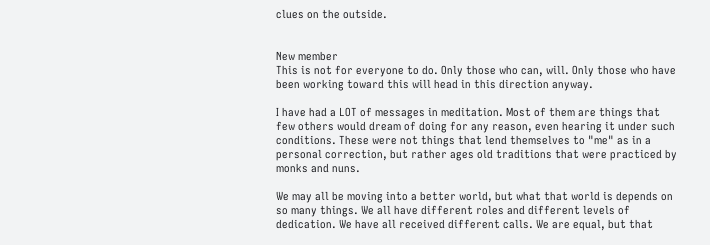clues on the outside.


New member
This is not for everyone to do. Only those who can, will. Only those who have been working toward this will head in this direction anyway.

I have had a LOT of messages in meditation. Most of them are things that few others would dream of doing for any reason, even hearing it under such conditions. These were not things that lend themselves to "me" as in a personal correction, but rather ages old traditions that were practiced by monks and nuns.

We may all be moving into a better world, but what that world is depends on so many things. We all have different roles and different levels of dedication. We have all received different calls. We are equal, but that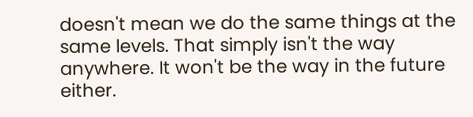doesn't mean we do the same things at the same levels. That simply isn't the way anywhere. It won't be the way in the future either.